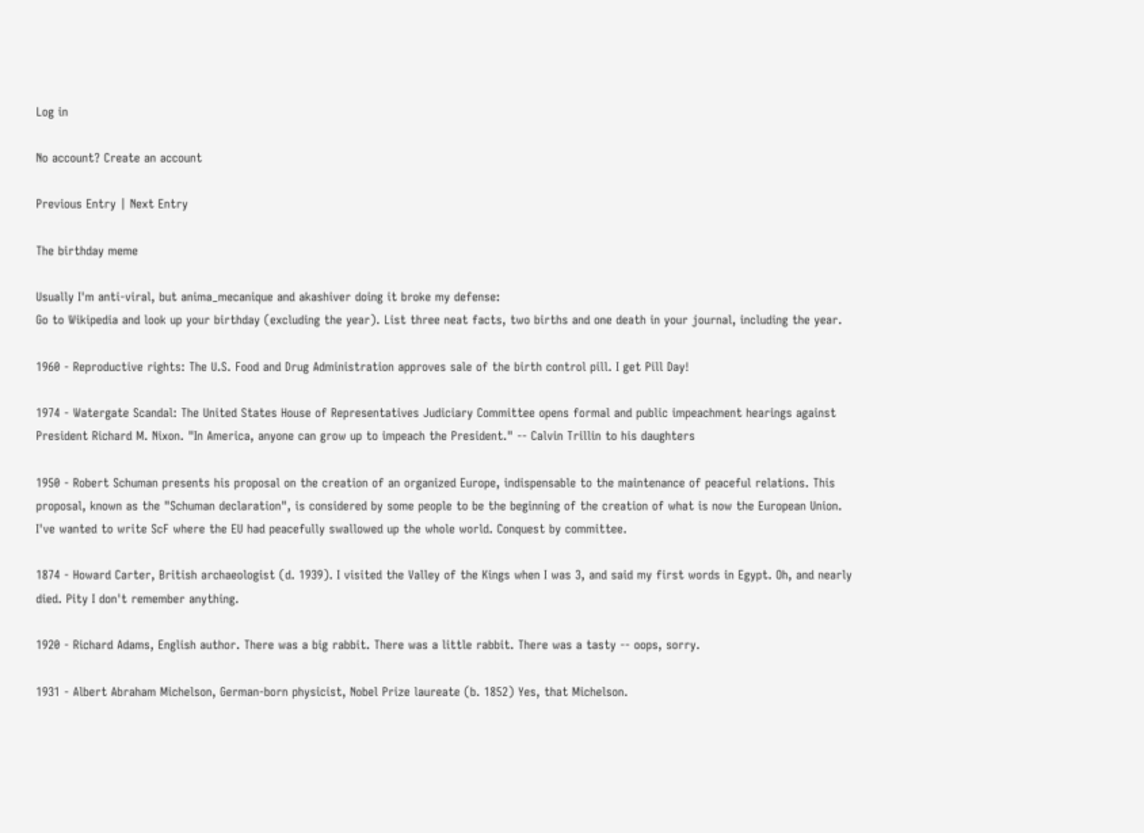Log in

No account? Create an account

Previous Entry | Next Entry

The birthday meme

Usually I'm anti-viral, but anima_mecanique and akashiver doing it broke my defense:
Go to Wikipedia and look up your birthday (excluding the year). List three neat facts, two births and one death in your journal, including the year.

1960 - Reproductive rights: The U.S. Food and Drug Administration approves sale of the birth control pill. I get Pill Day!

1974 - Watergate Scandal: The United States House of Representatives Judiciary Committee opens formal and public impeachment hearings against President Richard M. Nixon. "In America, anyone can grow up to impeach the President." -- Calvin Trillin to his daughters

1950 - Robert Schuman presents his proposal on the creation of an organized Europe, indispensable to the maintenance of peaceful relations. This proposal, known as the "Schuman declaration", is considered by some people to be the beginning of the creation of what is now the European Union. I've wanted to write ScF where the EU had peacefully swallowed up the whole world. Conquest by committee.

1874 - Howard Carter, British archaeologist (d. 1939). I visited the Valley of the Kings when I was 3, and said my first words in Egypt. Oh, and nearly died. Pity I don't remember anything.

1920 - Richard Adams, English author. There was a big rabbit. There was a little rabbit. There was a tasty -- oops, sorry.

1931 - Albert Abraham Michelson, German-born physicist, Nobel Prize laureate (b. 1852) Yes, that Michelson.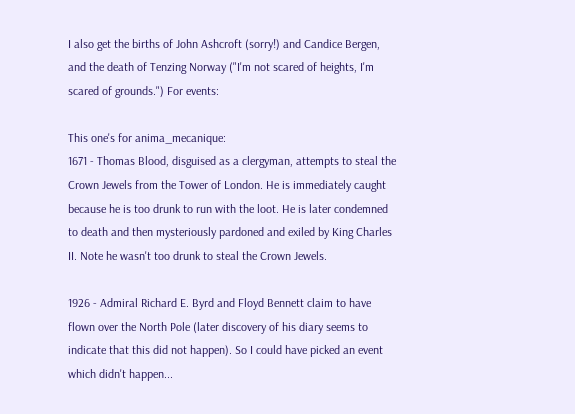I also get the births of John Ashcroft (sorry!) and Candice Bergen, and the death of Tenzing Norway ("I'm not scared of heights, I'm scared of grounds.") For events:

This one's for anima_mecanique:
1671 - Thomas Blood, disguised as a clergyman, attempts to steal the Crown Jewels from the Tower of London. He is immediately caught because he is too drunk to run with the loot. He is later condemned to death and then mysteriously pardoned and exiled by King Charles II. Note he wasn't too drunk to steal the Crown Jewels.

1926 - Admiral Richard E. Byrd and Floyd Bennett claim to have flown over the North Pole (later discovery of his diary seems to indicate that this did not happen). So I could have picked an event which didn't happen...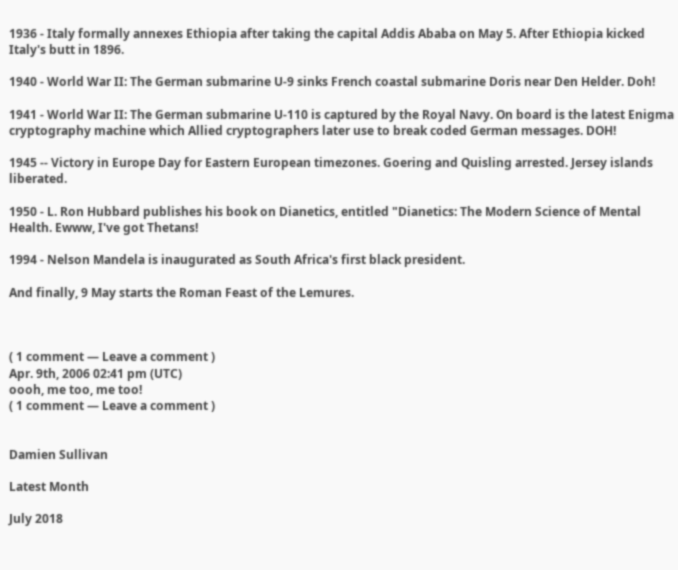1936 - Italy formally annexes Ethiopia after taking the capital Addis Ababa on May 5. After Ethiopia kicked Italy's butt in 1896.

1940 - World War II: The German submarine U-9 sinks French coastal submarine Doris near Den Helder. Doh!

1941 - World War II: The German submarine U-110 is captured by the Royal Navy. On board is the latest Enigma cryptography machine which Allied cryptographers later use to break coded German messages. DOH!

1945 -- Victory in Europe Day for Eastern European timezones. Goering and Quisling arrested. Jersey islands liberated.

1950 - L. Ron Hubbard publishes his book on Dianetics, entitled "Dianetics: The Modern Science of Mental Health. Ewww, I've got Thetans!

1994 - Nelson Mandela is inaugurated as South Africa's first black president.

And finally, 9 May starts the Roman Feast of the Lemures.



( 1 comment — Leave a comment )
Apr. 9th, 2006 02:41 pm (UTC)
oooh, me too, me too!
( 1 comment — Leave a comment )


Damien Sullivan

Latest Month

July 2018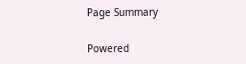Page Summary

Powered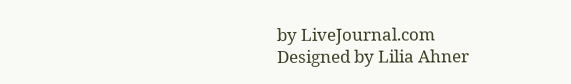by LiveJournal.com
Designed by Lilia Ahner